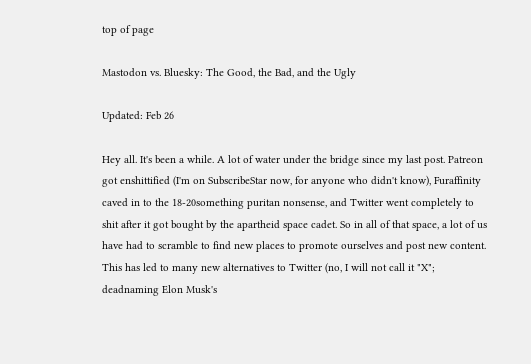top of page

Mastodon vs. Bluesky: The Good, the Bad, and the Ugly

Updated: Feb 26

Hey all. It's been a while. A lot of water under the bridge since my last post. Patreon got enshittified (I'm on SubscribeStar now, for anyone who didn't know), Furaffinity caved in to the 18-20something puritan nonsense, and Twitter went completely to shit after it got bought by the apartheid space cadet. So in all of that space, a lot of us have had to scramble to find new places to promote ourselves and post new content. This has led to many new alternatives to Twitter (no, I will not call it "X"; deadnaming Elon Musk's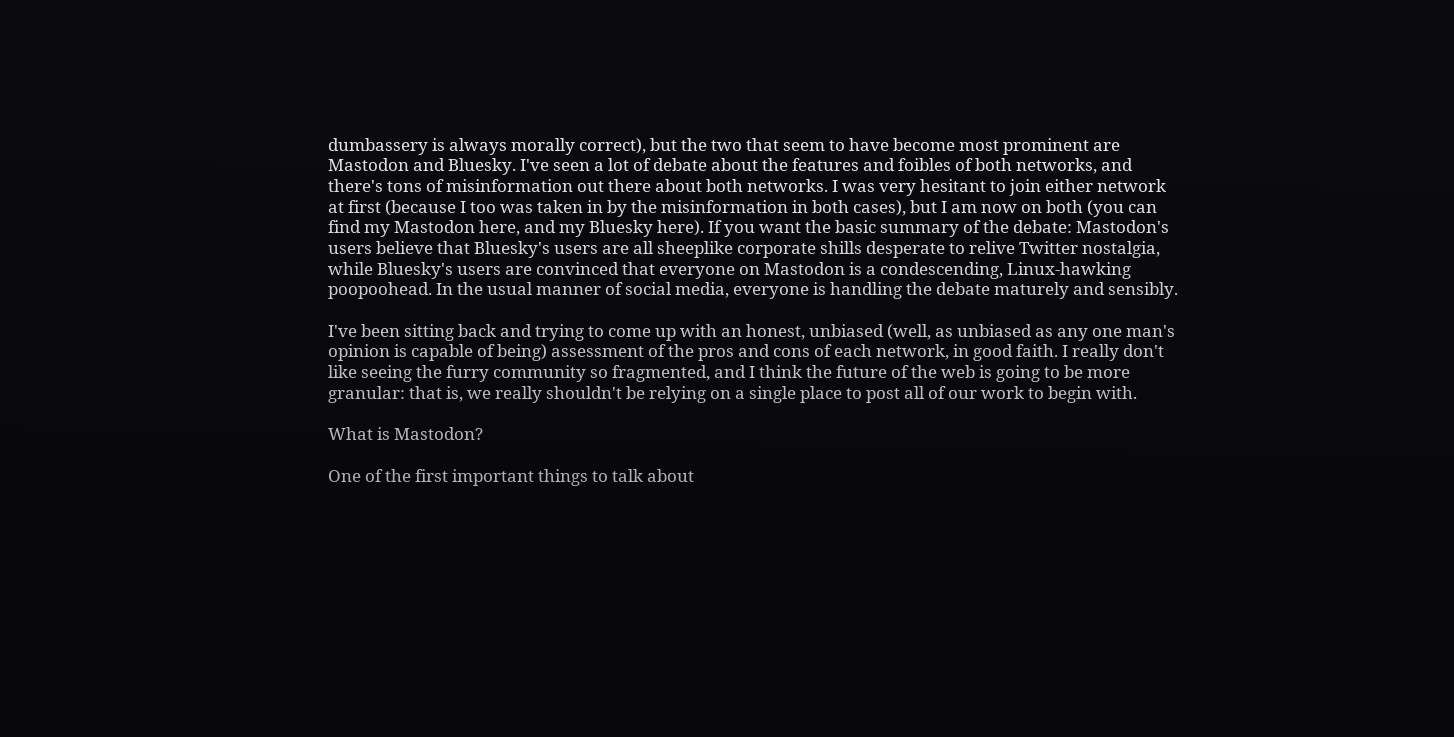dumbassery is always morally correct), but the two that seem to have become most prominent are Mastodon and Bluesky. I've seen a lot of debate about the features and foibles of both networks, and there's tons of misinformation out there about both networks. I was very hesitant to join either network at first (because I too was taken in by the misinformation in both cases), but I am now on both (you can find my Mastodon here, and my Bluesky here). If you want the basic summary of the debate: Mastodon's users believe that Bluesky's users are all sheeplike corporate shills desperate to relive Twitter nostalgia, while Bluesky's users are convinced that everyone on Mastodon is a condescending, Linux-hawking poopoohead. In the usual manner of social media, everyone is handling the debate maturely and sensibly.

I've been sitting back and trying to come up with an honest, unbiased (well, as unbiased as any one man's opinion is capable of being) assessment of the pros and cons of each network, in good faith. I really don't like seeing the furry community so fragmented, and I think the future of the web is going to be more granular: that is, we really shouldn't be relying on a single place to post all of our work to begin with.

What is Mastodon?

One of the first important things to talk about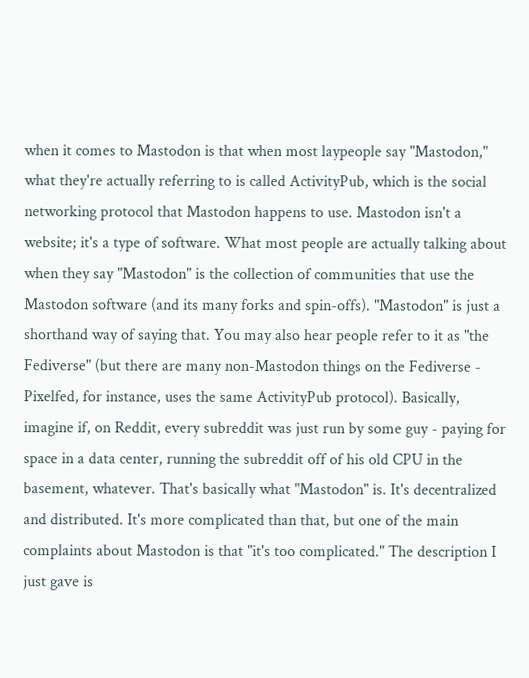when it comes to Mastodon is that when most laypeople say "Mastodon," what they're actually referring to is called ActivityPub, which is the social networking protocol that Mastodon happens to use. Mastodon isn't a website; it's a type of software. What most people are actually talking about when they say "Mastodon" is the collection of communities that use the Mastodon software (and its many forks and spin-offs). "Mastodon" is just a shorthand way of saying that. You may also hear people refer to it as "the Fediverse" (but there are many non-Mastodon things on the Fediverse - Pixelfed, for instance, uses the same ActivityPub protocol). Basically, imagine if, on Reddit, every subreddit was just run by some guy - paying for space in a data center, running the subreddit off of his old CPU in the basement, whatever. That's basically what "Mastodon" is. It's decentralized and distributed. It's more complicated than that, but one of the main complaints about Mastodon is that "it's too complicated." The description I just gave is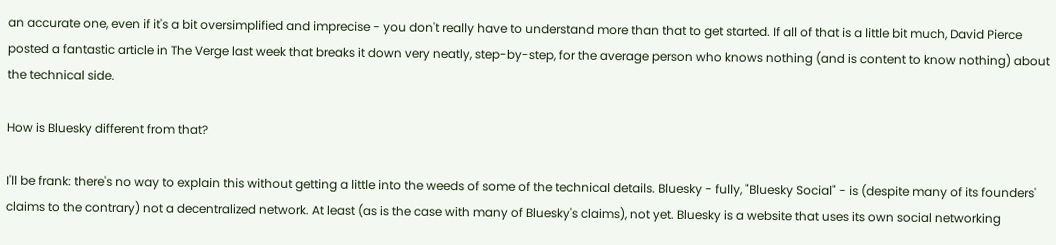an accurate one, even if it's a bit oversimplified and imprecise - you don't really have to understand more than that to get started. If all of that is a little bit much, David Pierce posted a fantastic article in The Verge last week that breaks it down very neatly, step-by-step, for the average person who knows nothing (and is content to know nothing) about the technical side.

How is Bluesky different from that?

I'll be frank: there's no way to explain this without getting a little into the weeds of some of the technical details. Bluesky - fully, "Bluesky Social" - is (despite many of its founders' claims to the contrary) not a decentralized network. At least (as is the case with many of Bluesky's claims), not yet. Bluesky is a website that uses its own social networking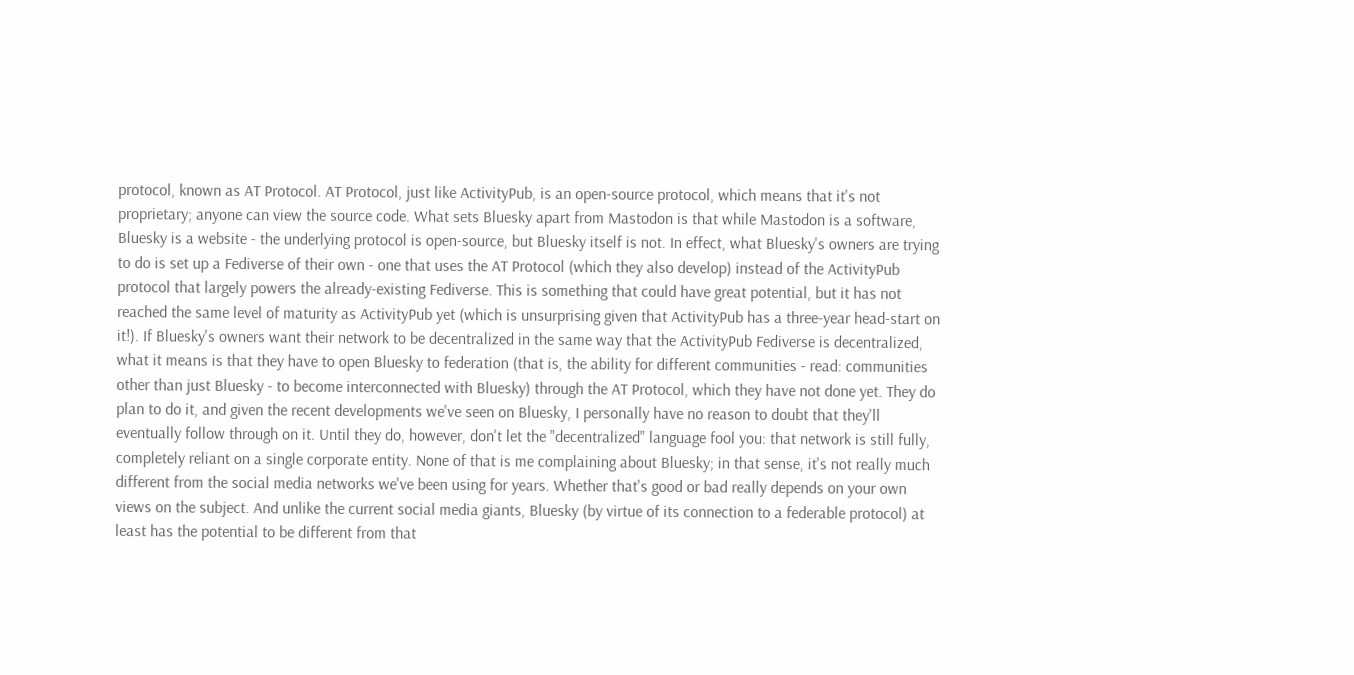protocol, known as AT Protocol. AT Protocol, just like ActivityPub, is an open-source protocol, which means that it's not proprietary; anyone can view the source code. What sets Bluesky apart from Mastodon is that while Mastodon is a software, Bluesky is a website - the underlying protocol is open-source, but Bluesky itself is not. In effect, what Bluesky's owners are trying to do is set up a Fediverse of their own - one that uses the AT Protocol (which they also develop) instead of the ActivityPub protocol that largely powers the already-existing Fediverse. This is something that could have great potential, but it has not reached the same level of maturity as ActivityPub yet (which is unsurprising given that ActivityPub has a three-year head-start on it!). If Bluesky's owners want their network to be decentralized in the same way that the ActivityPub Fediverse is decentralized, what it means is that they have to open Bluesky to federation (that is, the ability for different communities - read: communities other than just Bluesky - to become interconnected with Bluesky) through the AT Protocol, which they have not done yet. They do plan to do it, and given the recent developments we've seen on Bluesky, I personally have no reason to doubt that they'll eventually follow through on it. Until they do, however, don't let the "decentralized" language fool you: that network is still fully, completely reliant on a single corporate entity. None of that is me complaining about Bluesky; in that sense, it's not really much different from the social media networks we've been using for years. Whether that's good or bad really depends on your own views on the subject. And unlike the current social media giants, Bluesky (by virtue of its connection to a federable protocol) at least has the potential to be different from that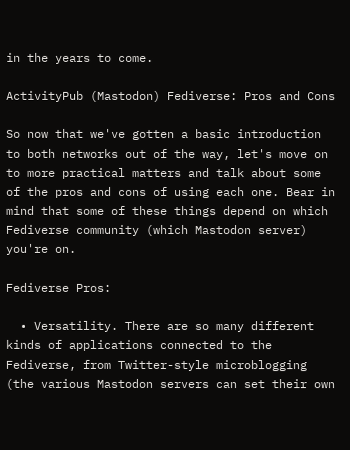in the years to come.

ActivityPub (Mastodon) Fediverse: Pros and Cons

So now that we've gotten a basic introduction to both networks out of the way, let's move on to more practical matters and talk about some of the pros and cons of using each one. Bear in mind that some of these things depend on which Fediverse community (which Mastodon server) you're on.

Fediverse Pros:

  • Versatility. There are so many different kinds of applications connected to the Fediverse, from Twitter-style microblogging (the various Mastodon servers can set their own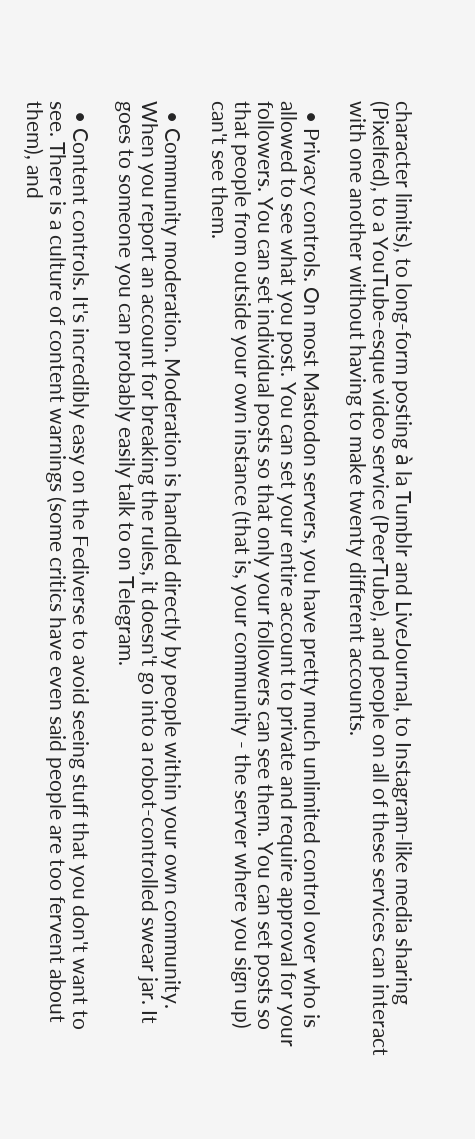character limits), to long-form posting à la Tumblr and LiveJournal, to Instagram-like media sharing (Pixelfed), to a YouTube-esque video service (PeerTube), and people on all of these services can interact with one another without having to make twenty different accounts.

  • Privacy controls. On most Mastodon servers, you have pretty much unlimited control over who is allowed to see what you post. You can set your entire account to private and require approval for your followers. You can set individual posts so that only your followers can see them. You can set posts so that people from outside your own instance (that is, your community - the server where you sign up) can't see them.

  • Community moderation. Moderation is handled directly by people within your own community. When you report an account for breaking the rules, it doesn't go into a robot-controlled swear jar. It goes to someone you can probably easily talk to on Telegram.

  • Content controls. It's incredibly easy on the Fediverse to avoid seeing stuff that you don't want to see. There is a culture of content warnings (some critics have even said people are too fervent about them), and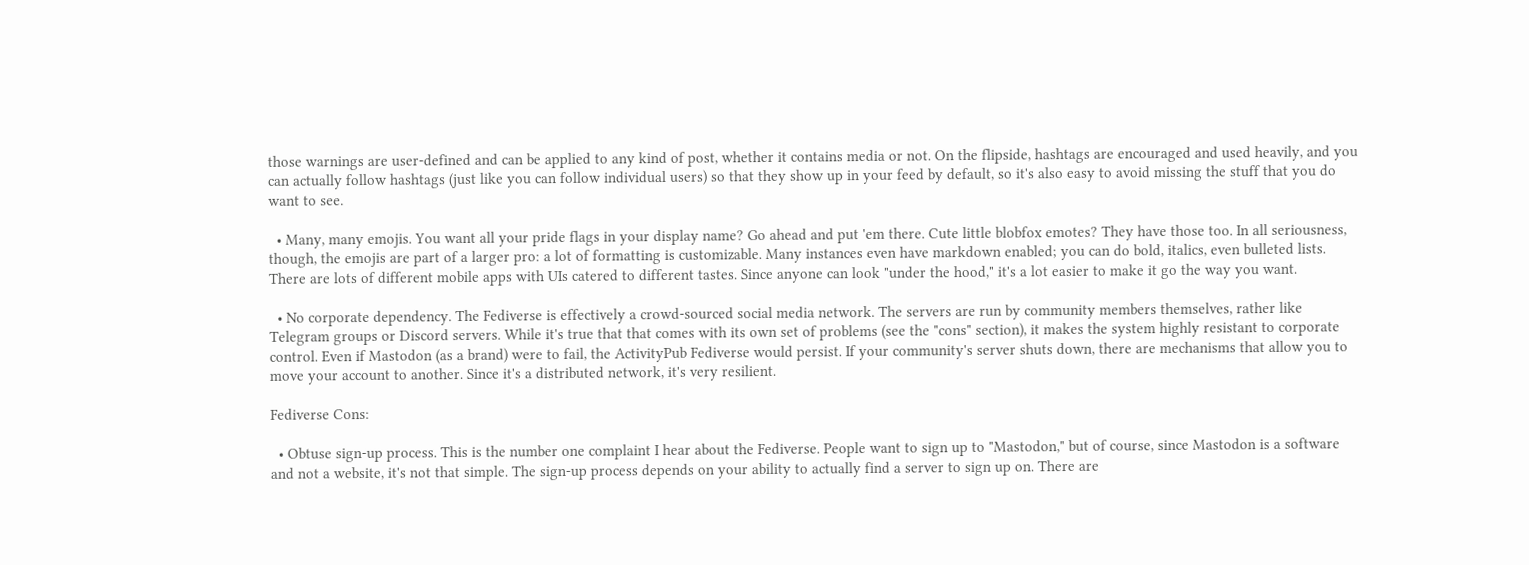those warnings are user-defined and can be applied to any kind of post, whether it contains media or not. On the flipside, hashtags are encouraged and used heavily, and you can actually follow hashtags (just like you can follow individual users) so that they show up in your feed by default, so it's also easy to avoid missing the stuff that you do want to see.

  • Many, many emojis. You want all your pride flags in your display name? Go ahead and put 'em there. Cute little blobfox emotes? They have those too. In all seriousness, though, the emojis are part of a larger pro: a lot of formatting is customizable. Many instances even have markdown enabled; you can do bold, italics, even bulleted lists. There are lots of different mobile apps with UIs catered to different tastes. Since anyone can look "under the hood," it's a lot easier to make it go the way you want.

  • No corporate dependency. The Fediverse is effectively a crowd-sourced social media network. The servers are run by community members themselves, rather like Telegram groups or Discord servers. While it's true that that comes with its own set of problems (see the "cons" section), it makes the system highly resistant to corporate control. Even if Mastodon (as a brand) were to fail, the ActivityPub Fediverse would persist. If your community's server shuts down, there are mechanisms that allow you to move your account to another. Since it's a distributed network, it's very resilient.

Fediverse Cons:

  • Obtuse sign-up process. This is the number one complaint I hear about the Fediverse. People want to sign up to "Mastodon," but of course, since Mastodon is a software and not a website, it's not that simple. The sign-up process depends on your ability to actually find a server to sign up on. There are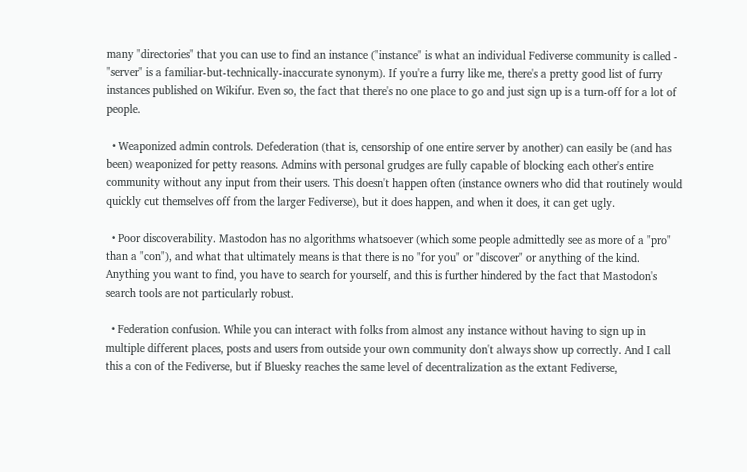many "directories" that you can use to find an instance ("instance" is what an individual Fediverse community is called - "server" is a familiar-but-technically-inaccurate synonym). If you're a furry like me, there's a pretty good list of furry instances published on Wikifur. Even so, the fact that there's no one place to go and just sign up is a turn-off for a lot of people.

  • Weaponized admin controls. Defederation (that is, censorship of one entire server by another) can easily be (and has been) weaponized for petty reasons. Admins with personal grudges are fully capable of blocking each other's entire community without any input from their users. This doesn't happen often (instance owners who did that routinely would quickly cut themselves off from the larger Fediverse), but it does happen, and when it does, it can get ugly.

  • Poor discoverability. Mastodon has no algorithms whatsoever (which some people admittedly see as more of a "pro" than a "con"), and what that ultimately means is that there is no "for you" or "discover" or anything of the kind. Anything you want to find, you have to search for yourself, and this is further hindered by the fact that Mastodon's search tools are not particularly robust.

  • Federation confusion. While you can interact with folks from almost any instance without having to sign up in multiple different places, posts and users from outside your own community don't always show up correctly. And I call this a con of the Fediverse, but if Bluesky reaches the same level of decentralization as the extant Fediverse,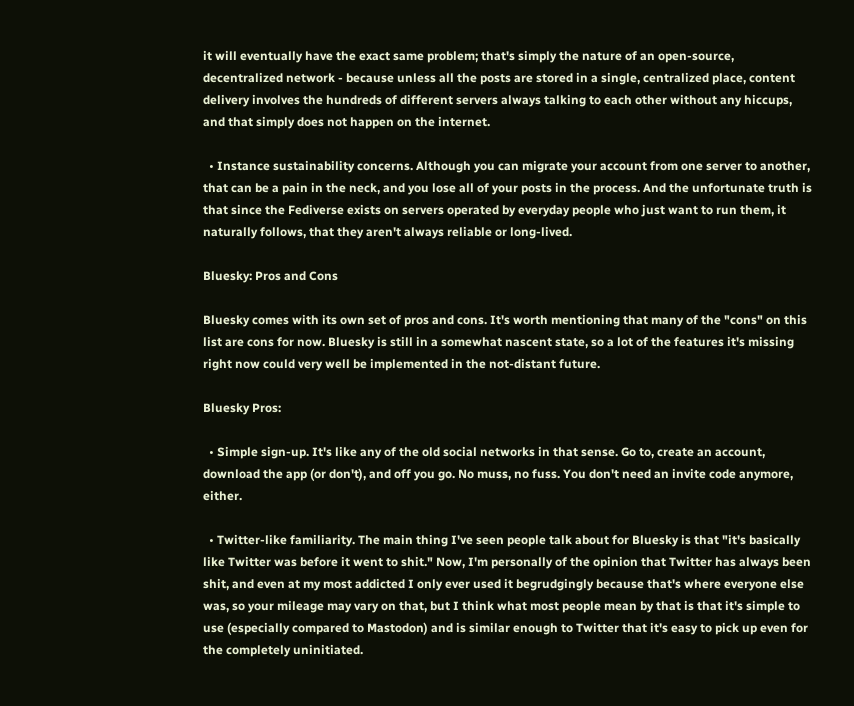it will eventually have the exact same problem; that's simply the nature of an open-source, decentralized network - because unless all the posts are stored in a single, centralized place, content delivery involves the hundreds of different servers always talking to each other without any hiccups, and that simply does not happen on the internet.

  • Instance sustainability concerns. Although you can migrate your account from one server to another, that can be a pain in the neck, and you lose all of your posts in the process. And the unfortunate truth is that since the Fediverse exists on servers operated by everyday people who just want to run them, it naturally follows, that they aren't always reliable or long-lived.

Bluesky: Pros and Cons

Bluesky comes with its own set of pros and cons. It's worth mentioning that many of the "cons" on this list are cons for now. Bluesky is still in a somewhat nascent state, so a lot of the features it's missing right now could very well be implemented in the not-distant future.

Bluesky Pros:

  • Simple sign-up. It's like any of the old social networks in that sense. Go to, create an account, download the app (or don't), and off you go. No muss, no fuss. You don't need an invite code anymore, either.

  • Twitter-like familiarity. The main thing I've seen people talk about for Bluesky is that "it's basically like Twitter was before it went to shit." Now, I'm personally of the opinion that Twitter has always been shit, and even at my most addicted I only ever used it begrudgingly because that's where everyone else was, so your mileage may vary on that, but I think what most people mean by that is that it's simple to use (especially compared to Mastodon) and is similar enough to Twitter that it's easy to pick up even for the completely uninitiated.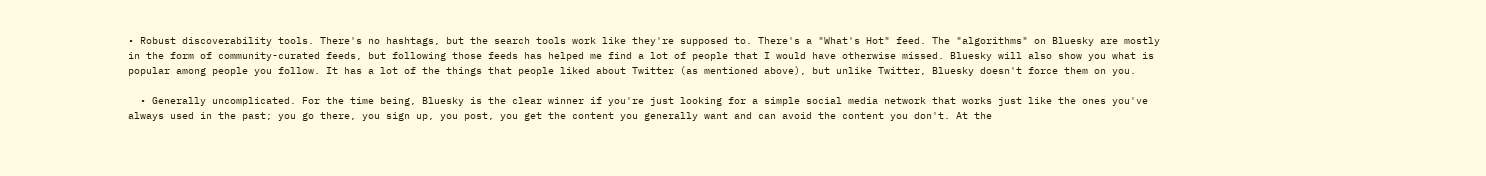• Robust discoverability tools. There's no hashtags, but the search tools work like they're supposed to. There's a "What's Hot" feed. The "algorithms" on Bluesky are mostly in the form of community-curated feeds, but following those feeds has helped me find a lot of people that I would have otherwise missed. Bluesky will also show you what is popular among people you follow. It has a lot of the things that people liked about Twitter (as mentioned above), but unlike Twitter, Bluesky doesn't force them on you.

  • Generally uncomplicated. For the time being, Bluesky is the clear winner if you're just looking for a simple social media network that works just like the ones you've always used in the past; you go there, you sign up, you post, you get the content you generally want and can avoid the content you don't. At the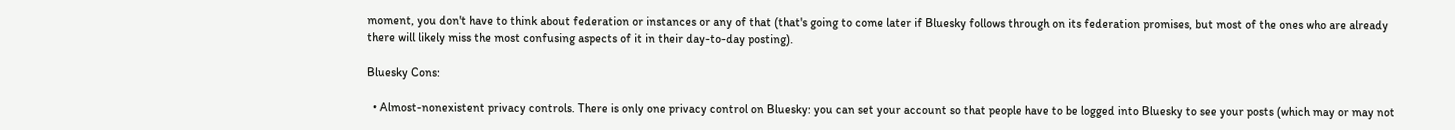moment, you don't have to think about federation or instances or any of that (that's going to come later if Bluesky follows through on its federation promises, but most of the ones who are already there will likely miss the most confusing aspects of it in their day-to-day posting).

Bluesky Cons:

  • Almost-nonexistent privacy controls. There is only one privacy control on Bluesky: you can set your account so that people have to be logged into Bluesky to see your posts (which may or may not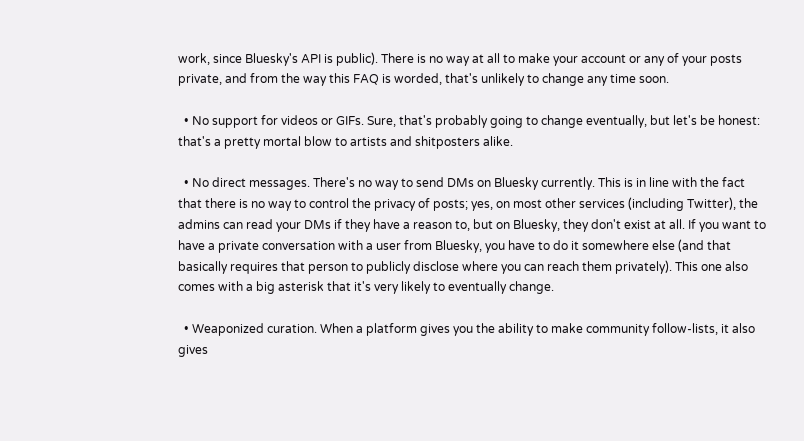work, since Bluesky's API is public). There is no way at all to make your account or any of your posts private, and from the way this FAQ is worded, that's unlikely to change any time soon.

  • No support for videos or GIFs. Sure, that's probably going to change eventually, but let's be honest: that's a pretty mortal blow to artists and shitposters alike.

  • No direct messages. There's no way to send DMs on Bluesky currently. This is in line with the fact that there is no way to control the privacy of posts; yes, on most other services (including Twitter), the admins can read your DMs if they have a reason to, but on Bluesky, they don't exist at all. If you want to have a private conversation with a user from Bluesky, you have to do it somewhere else (and that basically requires that person to publicly disclose where you can reach them privately). This one also comes with a big asterisk that it's very likely to eventually change.

  • Weaponized curation. When a platform gives you the ability to make community follow-lists, it also gives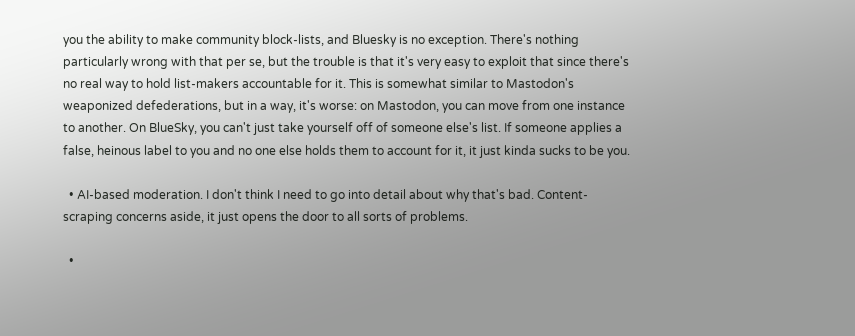you the ability to make community block-lists, and Bluesky is no exception. There's nothing particularly wrong with that per se, but the trouble is that it's very easy to exploit that since there's no real way to hold list-makers accountable for it. This is somewhat similar to Mastodon's weaponized defederations, but in a way, it's worse: on Mastodon, you can move from one instance to another. On BlueSky, you can't just take yourself off of someone else's list. If someone applies a false, heinous label to you and no one else holds them to account for it, it just kinda sucks to be you.

  • AI-based moderation. I don't think I need to go into detail about why that's bad. Content-scraping concerns aside, it just opens the door to all sorts of problems.

  •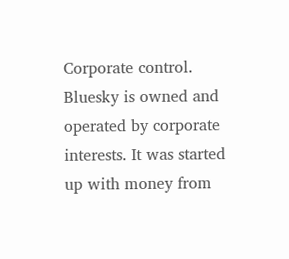Corporate control. Bluesky is owned and operated by corporate interests. It was started up with money from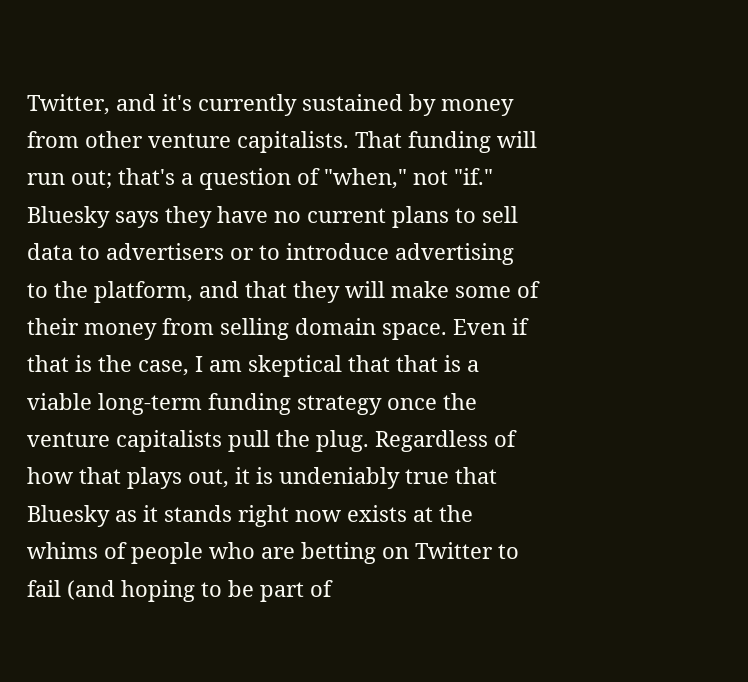Twitter, and it's currently sustained by money from other venture capitalists. That funding will run out; that's a question of "when," not "if." Bluesky says they have no current plans to sell data to advertisers or to introduce advertising to the platform, and that they will make some of their money from selling domain space. Even if that is the case, I am skeptical that that is a viable long-term funding strategy once the venture capitalists pull the plug. Regardless of how that plays out, it is undeniably true that Bluesky as it stands right now exists at the whims of people who are betting on Twitter to fail (and hoping to be part of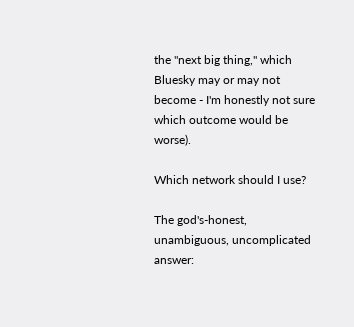the "next big thing," which Bluesky may or may not become - I'm honestly not sure which outcome would be worse).

Which network should I use?

The god's-honest, unambiguous, uncomplicated answer: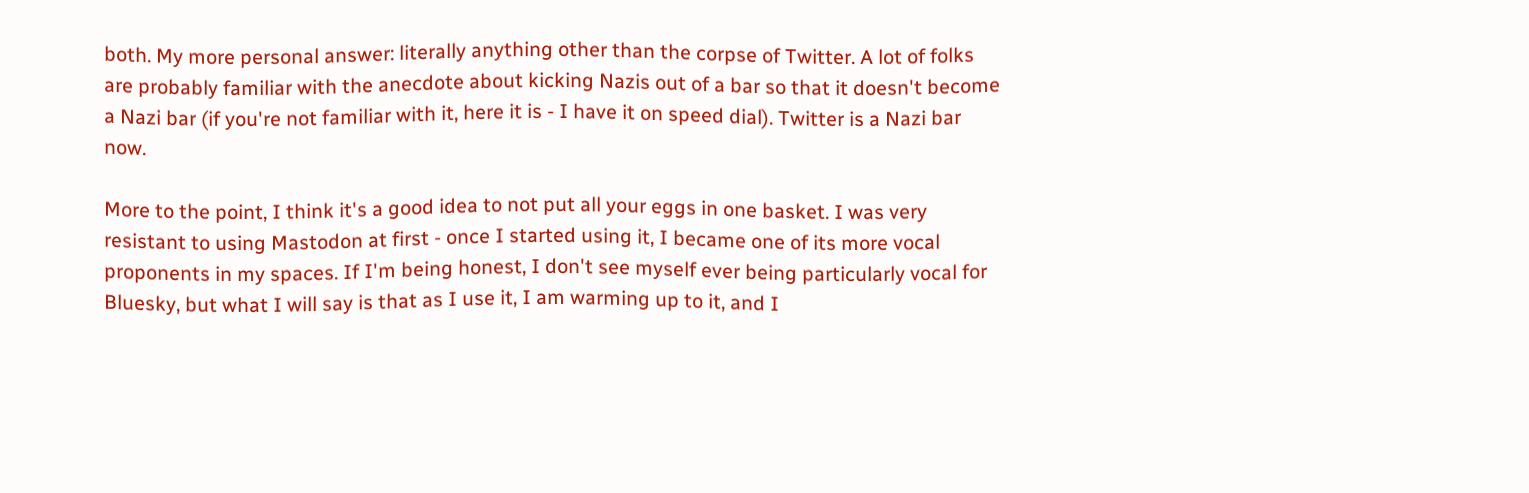both. My more personal answer: literally anything other than the corpse of Twitter. A lot of folks are probably familiar with the anecdote about kicking Nazis out of a bar so that it doesn't become a Nazi bar (if you're not familiar with it, here it is - I have it on speed dial). Twitter is a Nazi bar now.

More to the point, I think it's a good idea to not put all your eggs in one basket. I was very resistant to using Mastodon at first - once I started using it, I became one of its more vocal proponents in my spaces. If I'm being honest, I don't see myself ever being particularly vocal for Bluesky, but what I will say is that as I use it, I am warming up to it, and I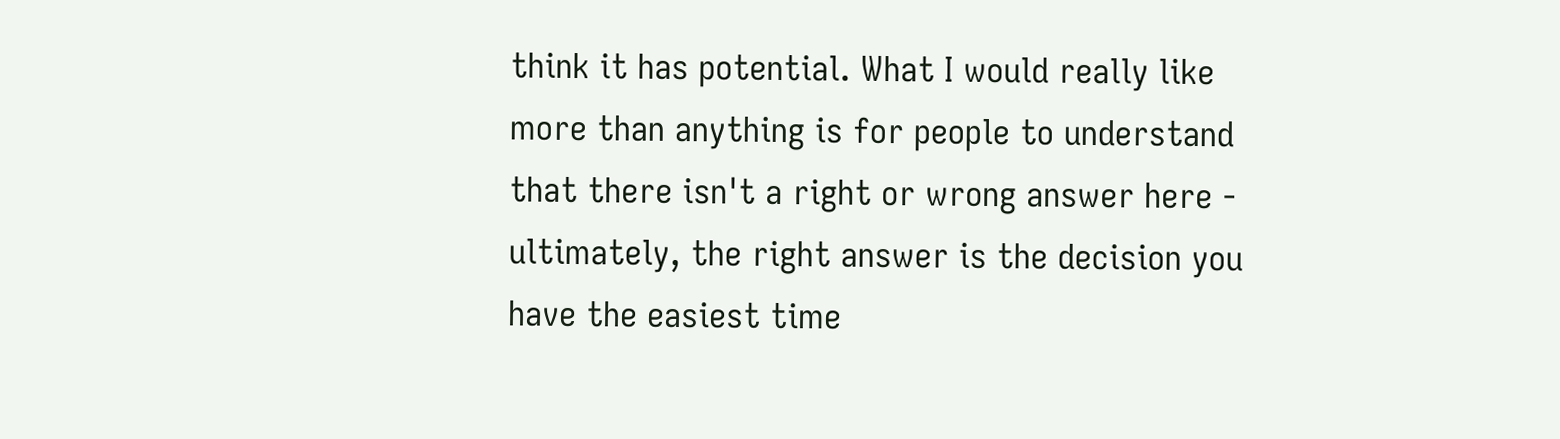think it has potential. What I would really like more than anything is for people to understand that there isn't a right or wrong answer here - ultimately, the right answer is the decision you have the easiest time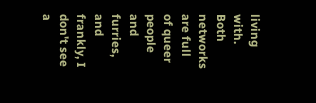living with. Both networks are full of queer people and furries, and frankly, I don't see a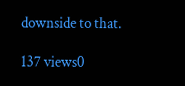downside to that.

137 views0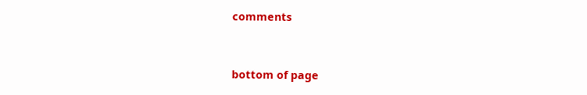comments


bottom of page